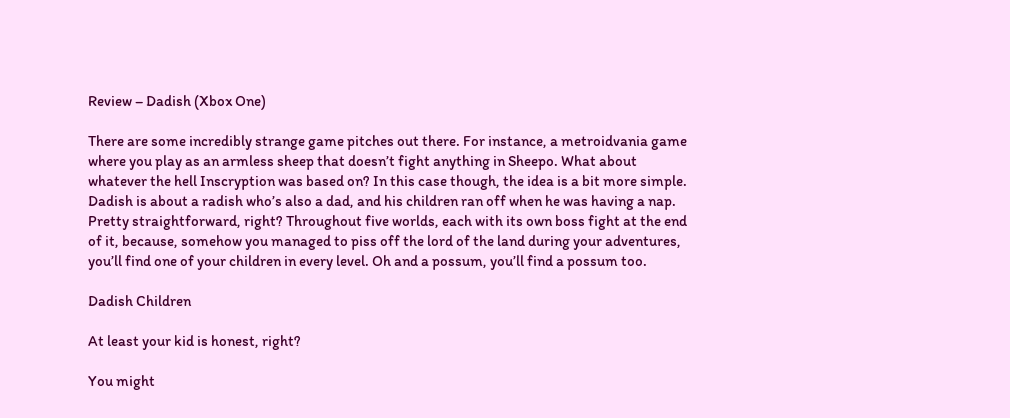Review – Dadish (Xbox One)

There are some incredibly strange game pitches out there. For instance, a metroidvania game where you play as an armless sheep that doesn’t fight anything in Sheepo. What about whatever the hell Inscryption was based on? In this case though, the idea is a bit more simple. Dadish is about a radish who’s also a dad, and his children ran off when he was having a nap. Pretty straightforward, right? Throughout five worlds, each with its own boss fight at the end of it, because, somehow you managed to piss off the lord of the land during your adventures, you’ll find one of your children in every level. Oh and a possum, you’ll find a possum too.

Dadish Children

At least your kid is honest, right?

You might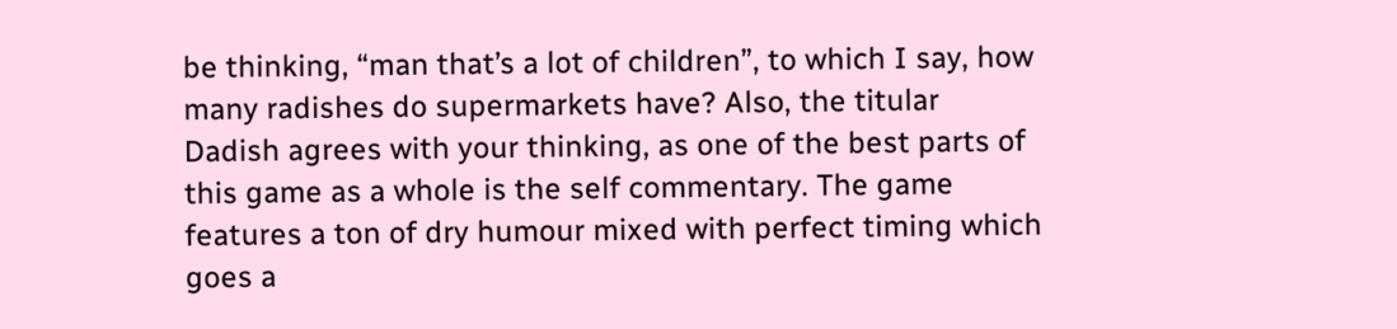be thinking, “man that’s a lot of children”, to which I say, how many radishes do supermarkets have? Also, the titular Dadish agrees with your thinking, as one of the best parts of this game as a whole is the self commentary. The game features a ton of dry humour mixed with perfect timing which goes a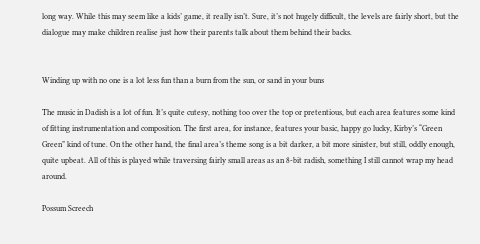long way. While this may seem like a kids’ game, it really isn’t. Sure, it’s not hugely difficult, the levels are fairly short, but the dialogue may make children realise just how their parents talk about them behind their backs.


Winding up with no one is a lot less fun than a burn from the sun, or sand in your buns

The music in Dadish is a lot of fun. It’s quite cutesy, nothing too over the top or pretentious, but each area features some kind of fitting instrumentation and composition. The first area, for instance, features your basic, happy go lucky, Kirby’s “Green Green” kind of tune. On the other hand, the final area’s theme song is a bit darker, a bit more sinister, but still, oddly enough, quite upbeat. All of this is played while traversing fairly small areas as an 8-bit radish, something I still cannot wrap my head around.

Possum Screech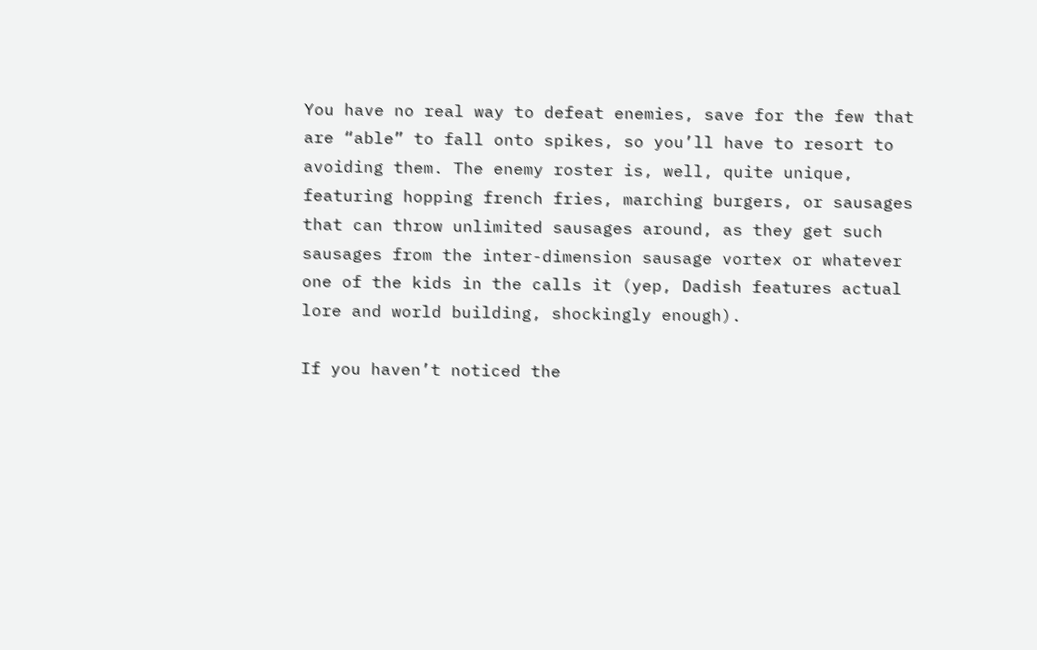You have no real way to defeat enemies, save for the few that are “able” to fall onto spikes, so you’ll have to resort to avoiding them. The enemy roster is, well, quite unique, featuring hopping french fries, marching burgers, or sausages that can throw unlimited sausages around, as they get such sausages from the inter-dimension sausage vortex or whatever one of the kids in the calls it (yep, Dadish features actual lore and world building, shockingly enough).

If you haven’t noticed the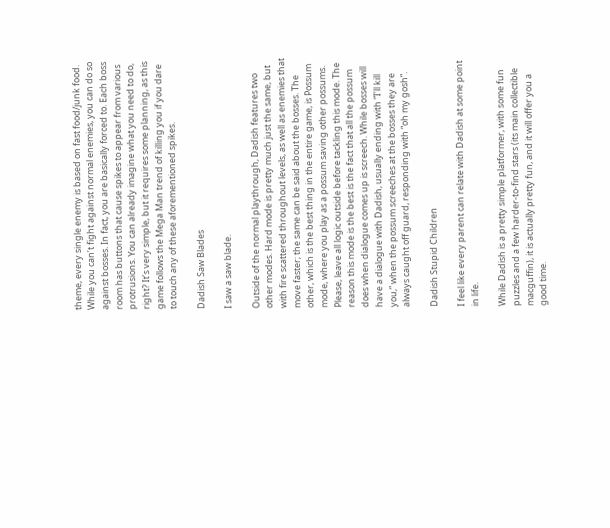theme, every single enemy is based on fast food/junk food. While you can’t fight against normal enemies, you can do so against bosses. In fact, you are basically forced to. Each boss room has buttons that cause spikes to appear from various protrusions. You can already imagine what you need to do, right? It’s very simple, but it requires some planning, as this game follows the Mega Man trend of killing you if you dare to touch any of these aforementioned spikes.

Dadish Saw Blades

I saw a saw blade.

Outside of the normal playthrough, Dadish features two other modes. Hard mode is pretty much just the same, but with fire scattered throughout levels, as well as enemies that move faster; the same can be said about the bosses. The other, which is the best thing in the entire game, is Possum mode, where you play as a possum saving other possums. Please, leave all logic outside before tackling this mode. The reason this mode is the best is the fact that all the possum does when dialogue comes up is screech. While bosses will have a dialogue with Dadish, usually ending with “I’ll kill you,” when the possum screeches at the bosses they are always caught off guard, responding with “oh my gosh”.

Dadish Stupid Children

I feel like every parent can relate with Dadish at some point in life.

While Dadish is a pretty simple platformer, with some fun puzzles and a few harder-to-find stars (its main collectible macguffin), it is actually pretty fun, and it will offer you a good time.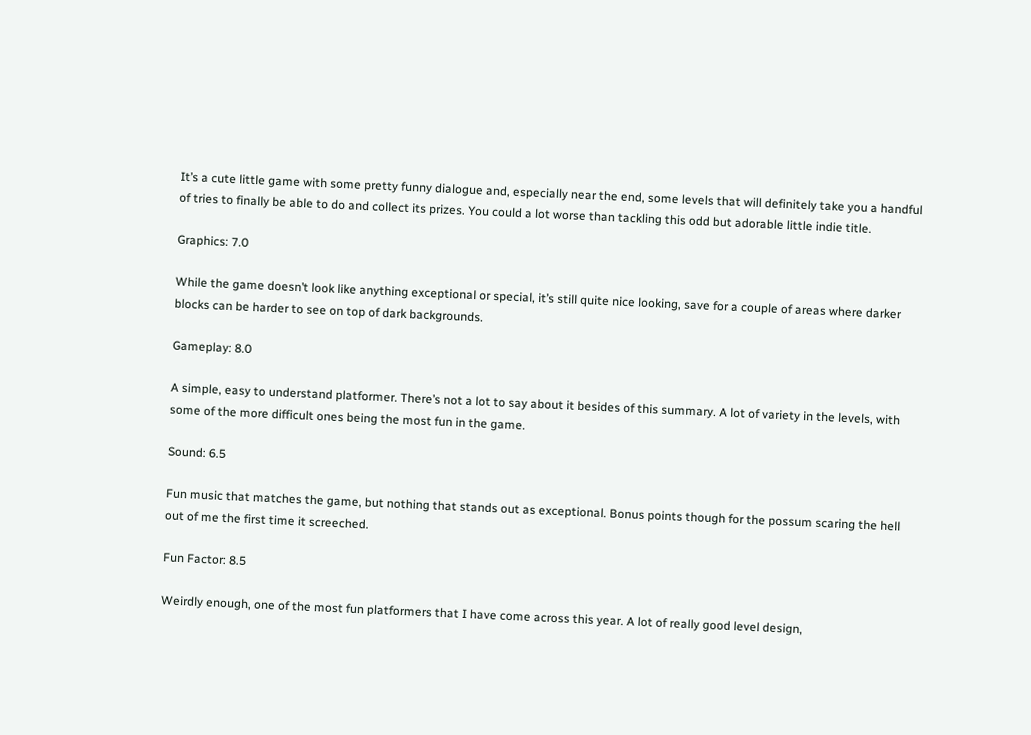It’s a cute little game with some pretty funny dialogue and, especially near the end, some levels that will definitely take you a handful of tries to finally be able to do and collect its prizes. You could a lot worse than tackling this odd but adorable little indie title.

Graphics: 7.0

While the game doesn’t look like anything exceptional or special, it’s still quite nice looking, save for a couple of areas where darker blocks can be harder to see on top of dark backgrounds.

Gameplay: 8.0

A simple, easy to understand platformer. There’s not a lot to say about it besides of this summary. A lot of variety in the levels, with some of the more difficult ones being the most fun in the game.

Sound: 6.5

Fun music that matches the game, but nothing that stands out as exceptional. Bonus points though for the possum scaring the hell out of me the first time it screeched.

Fun Factor: 8.5

Weirdly enough, one of the most fun platformers that I have come across this year. A lot of really good level design,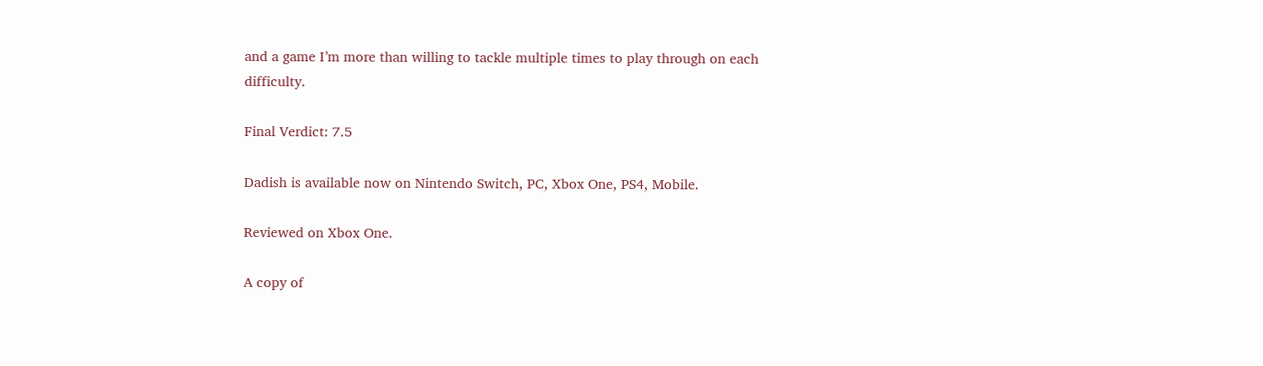and a game I’m more than willing to tackle multiple times to play through on each difficulty.

Final Verdict: 7.5

Dadish is available now on Nintendo Switch, PC, Xbox One, PS4, Mobile.

Reviewed on Xbox One.

A copy of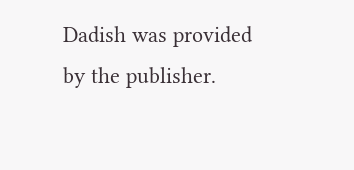Dadish was provided by the publisher.